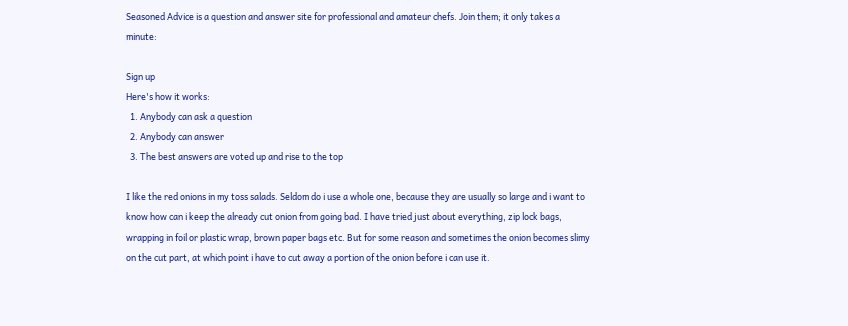Seasoned Advice is a question and answer site for professional and amateur chefs. Join them; it only takes a minute:

Sign up
Here's how it works:
  1. Anybody can ask a question
  2. Anybody can answer
  3. The best answers are voted up and rise to the top

I like the red onions in my toss salads. Seldom do i use a whole one, because they are usually so large and i want to know how can i keep the already cut onion from going bad. I have tried just about everything, zip lock bags, wrapping in foil or plastic wrap, brown paper bags etc. But for some reason and sometimes the onion becomes slimy on the cut part, at which point i have to cut away a portion of the onion before i can use it.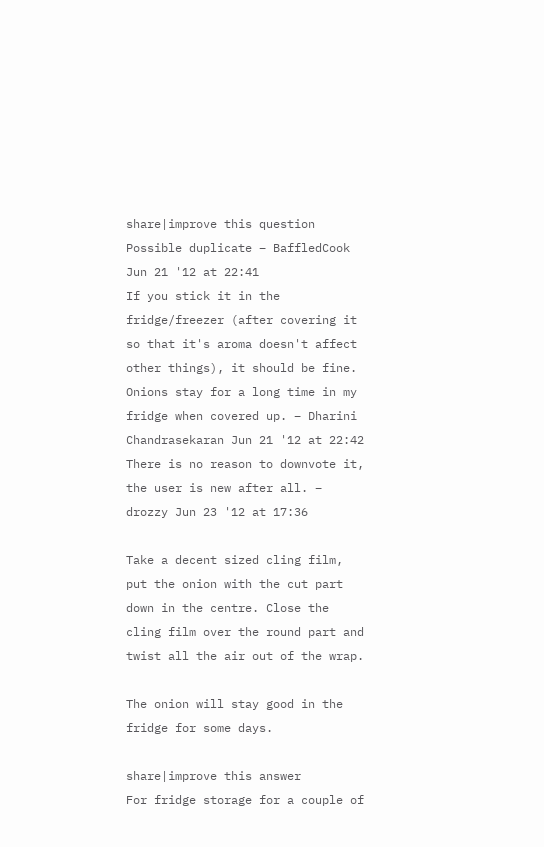share|improve this question
Possible duplicate – BaffledCook Jun 21 '12 at 22:41
If you stick it in the fridge/freezer (after covering it so that it's aroma doesn't affect other things), it should be fine. Onions stay for a long time in my fridge when covered up. – Dharini Chandrasekaran Jun 21 '12 at 22:42
There is no reason to downvote it, the user is new after all. – drozzy Jun 23 '12 at 17:36

Take a decent sized cling film, put the onion with the cut part down in the centre. Close the cling film over the round part and twist all the air out of the wrap.

The onion will stay good in the fridge for some days.

share|improve this answer
For fridge storage for a couple of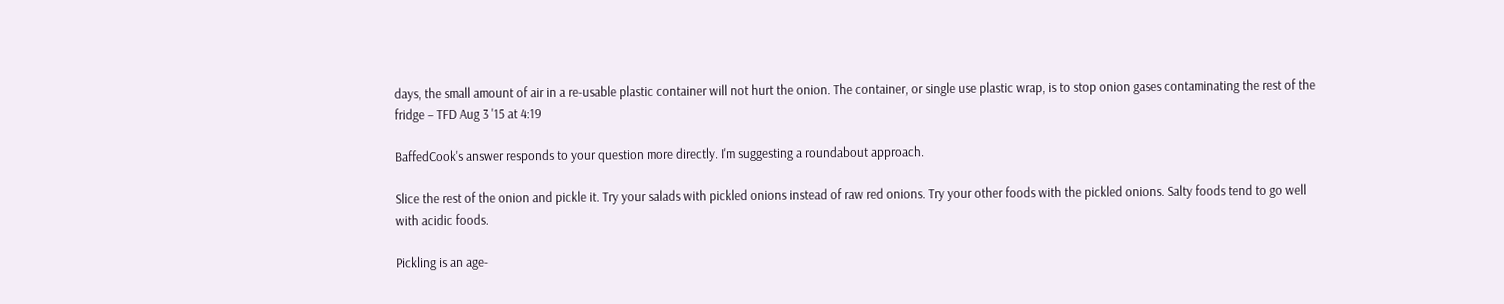days, the small amount of air in a re-usable plastic container will not hurt the onion. The container, or single use plastic wrap, is to stop onion gases contaminating the rest of the fridge – TFD Aug 3 '15 at 4:19

BaffedCook's answer responds to your question more directly. I'm suggesting a roundabout approach.

Slice the rest of the onion and pickle it. Try your salads with pickled onions instead of raw red onions. Try your other foods with the pickled onions. Salty foods tend to go well with acidic foods.

Pickling is an age-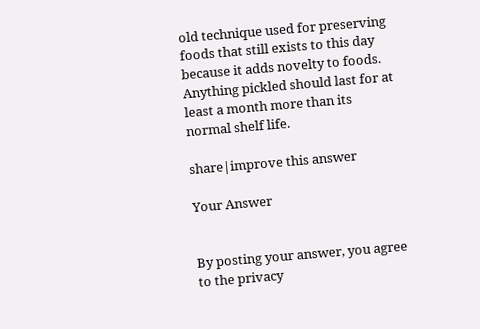old technique used for preserving foods that still exists to this day because it adds novelty to foods. Anything pickled should last for at least a month more than its normal shelf life.

share|improve this answer

Your Answer


By posting your answer, you agree to the privacy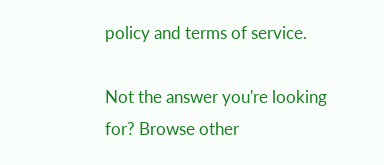policy and terms of service.

Not the answer you're looking for? Browse other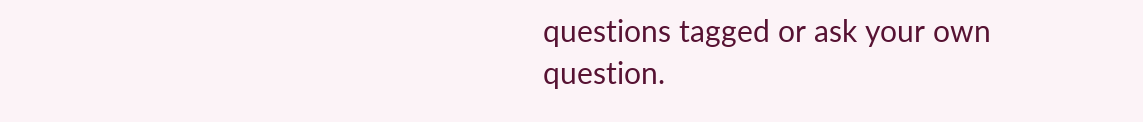questions tagged or ask your own question.